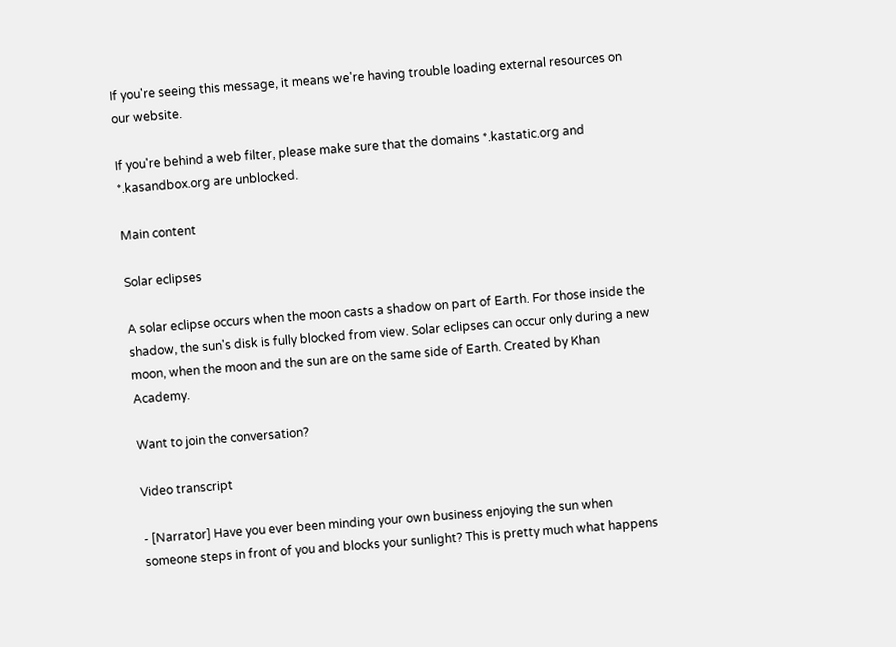If you're seeing this message, it means we're having trouble loading external resources on our website.

If you're behind a web filter, please make sure that the domains *.kastatic.org and *.kasandbox.org are unblocked.

Main content

Solar eclipses

A solar eclipse occurs when the moon casts a shadow on part of Earth. For those inside the shadow, the sun's disk is fully blocked from view. Solar eclipses can occur only during a new moon, when the moon and the sun are on the same side of Earth. Created by Khan Academy.

Want to join the conversation?

Video transcript

- [Narrator] Have you ever been minding your own business enjoying the sun when someone steps in front of you and blocks your sunlight? This is pretty much what happens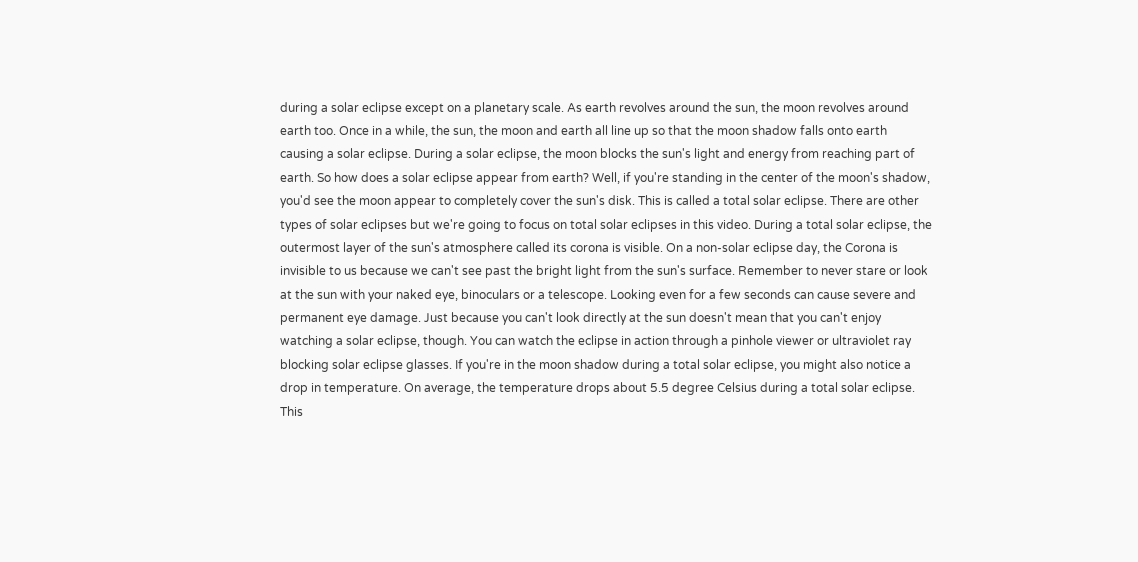during a solar eclipse except on a planetary scale. As earth revolves around the sun, the moon revolves around earth too. Once in a while, the sun, the moon and earth all line up so that the moon shadow falls onto earth causing a solar eclipse. During a solar eclipse, the moon blocks the sun's light and energy from reaching part of earth. So how does a solar eclipse appear from earth? Well, if you're standing in the center of the moon's shadow, you'd see the moon appear to completely cover the sun's disk. This is called a total solar eclipse. There are other types of solar eclipses but we're going to focus on total solar eclipses in this video. During a total solar eclipse, the outermost layer of the sun's atmosphere called its corona is visible. On a non-solar eclipse day, the Corona is invisible to us because we can't see past the bright light from the sun's surface. Remember to never stare or look at the sun with your naked eye, binoculars or a telescope. Looking even for a few seconds can cause severe and permanent eye damage. Just because you can't look directly at the sun doesn't mean that you can't enjoy watching a solar eclipse, though. You can watch the eclipse in action through a pinhole viewer or ultraviolet ray blocking solar eclipse glasses. If you're in the moon shadow during a total solar eclipse, you might also notice a drop in temperature. On average, the temperature drops about 5.5 degree Celsius during a total solar eclipse. This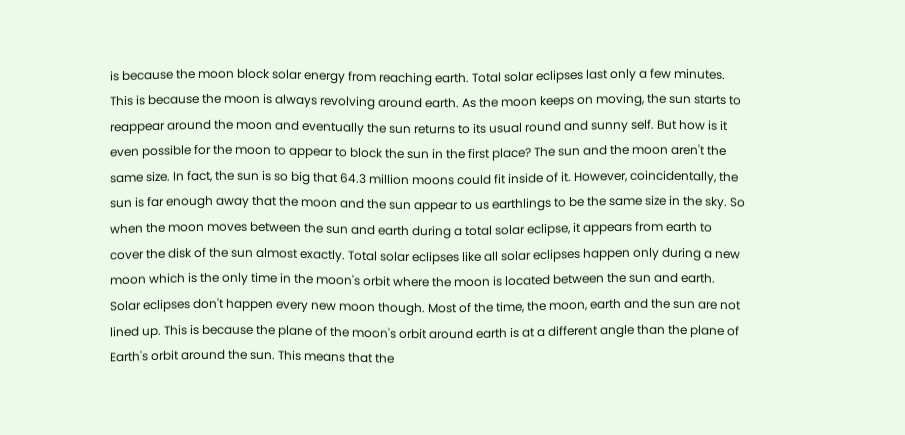is because the moon block solar energy from reaching earth. Total solar eclipses last only a few minutes. This is because the moon is always revolving around earth. As the moon keeps on moving, the sun starts to reappear around the moon and eventually the sun returns to its usual round and sunny self. But how is it even possible for the moon to appear to block the sun in the first place? The sun and the moon aren't the same size. In fact, the sun is so big that 64.3 million moons could fit inside of it. However, coincidentally, the sun is far enough away that the moon and the sun appear to us earthlings to be the same size in the sky. So when the moon moves between the sun and earth during a total solar eclipse, it appears from earth to cover the disk of the sun almost exactly. Total solar eclipses like all solar eclipses happen only during a new moon which is the only time in the moon's orbit where the moon is located between the sun and earth. Solar eclipses don't happen every new moon though. Most of the time, the moon, earth and the sun are not lined up. This is because the plane of the moon's orbit around earth is at a different angle than the plane of Earth's orbit around the sun. This means that the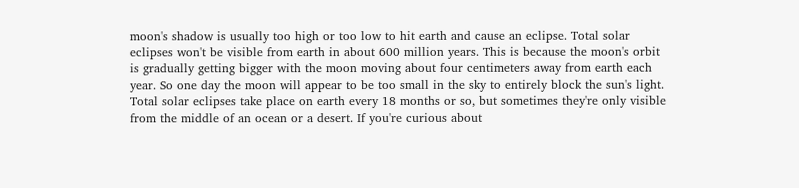moon's shadow is usually too high or too low to hit earth and cause an eclipse. Total solar eclipses won't be visible from earth in about 600 million years. This is because the moon's orbit is gradually getting bigger with the moon moving about four centimeters away from earth each year. So one day the moon will appear to be too small in the sky to entirely block the sun's light. Total solar eclipses take place on earth every 18 months or so, but sometimes they're only visible from the middle of an ocean or a desert. If you're curious about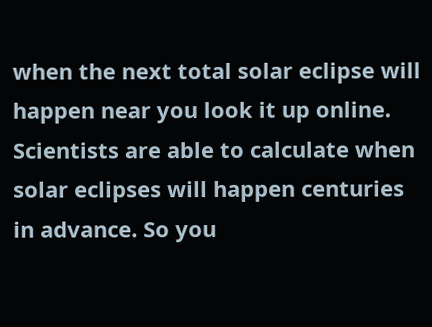when the next total solar eclipse will happen near you look it up online. Scientists are able to calculate when solar eclipses will happen centuries in advance. So you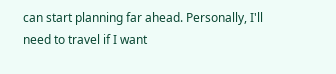can start planning far ahead. Personally, I'll need to travel if I want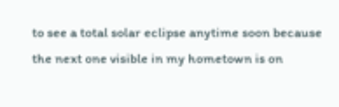to see a total solar eclipse anytime soon because the next one visible in my hometown is on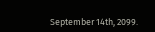September 14th, 2099.